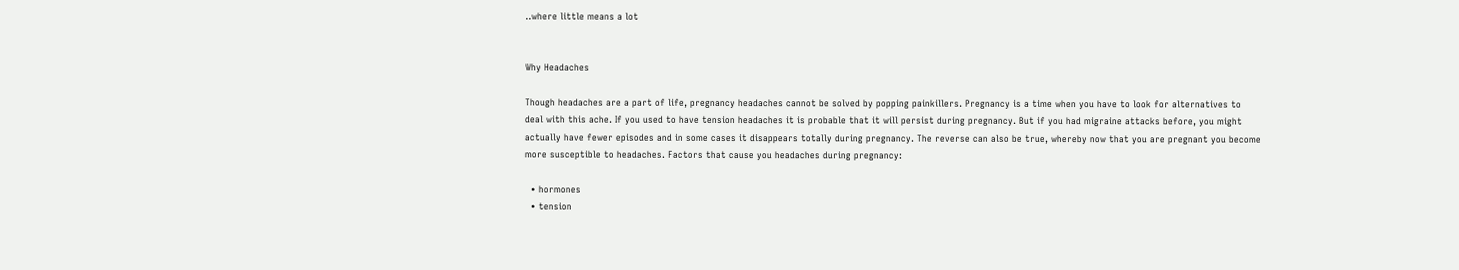..where little means a lot


Why Headaches

Though headaches are a part of life, pregnancy headaches cannot be solved by popping painkillers. Pregnancy is a time when you have to look for alternatives to deal with this ache. If you used to have tension headaches it is probable that it will persist during pregnancy. But if you had migraine attacks before, you might actually have fewer episodes and in some cases it disappears totally during pregnancy. The reverse can also be true, whereby now that you are pregnant you become more susceptible to headaches. Factors that cause you headaches during pregnancy:

  • hormones
  • tension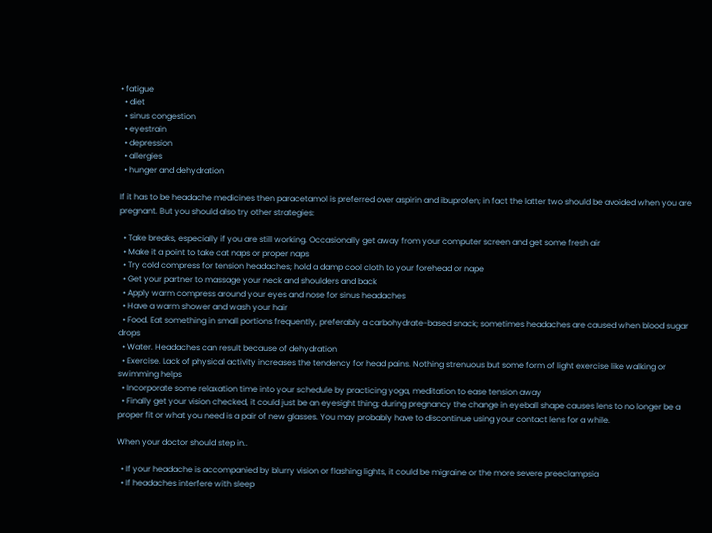• fatigue
  • diet
  • sinus congestion
  • eyestrain
  • depression
  • allergies
  • hunger and dehydration

If it has to be headache medicines then paracetamol is preferred over aspirin and ibuprofen; in fact the latter two should be avoided when you are pregnant. But you should also try other strategies:

  • Take breaks, especially if you are still working. Occasionally get away from your computer screen and get some fresh air
  • Make it a point to take cat naps or proper naps
  • Try cold compress for tension headaches; hold a damp cool cloth to your forehead or nape
  • Get your partner to massage your neck and shoulders and back
  • Apply warm compress around your eyes and nose for sinus headaches
  • Have a warm shower and wash your hair
  • Food. Eat something in small portions frequently, preferably a carbohydrate-based snack; sometimes headaches are caused when blood sugar drops
  • Water. Headaches can result because of dehydration
  • Exercise. Lack of physical activity increases the tendency for head pains. Nothing strenuous but some form of light exercise like walking or swimming helps
  • Incorporate some relaxation time into your schedule by practicing yoga, meditation to ease tension away
  • Finally get your vision checked, it could just be an eyesight thing; during pregnancy the change in eyeball shape causes lens to no longer be a proper fit or what you need is a pair of new glasses. You may probably have to discontinue using your contact lens for a while.

When your doctor should step in..

  • If your headache is accompanied by blurry vision or flashing lights, it could be migraine or the more severe preeclampsia
  • If headaches interfere with sleep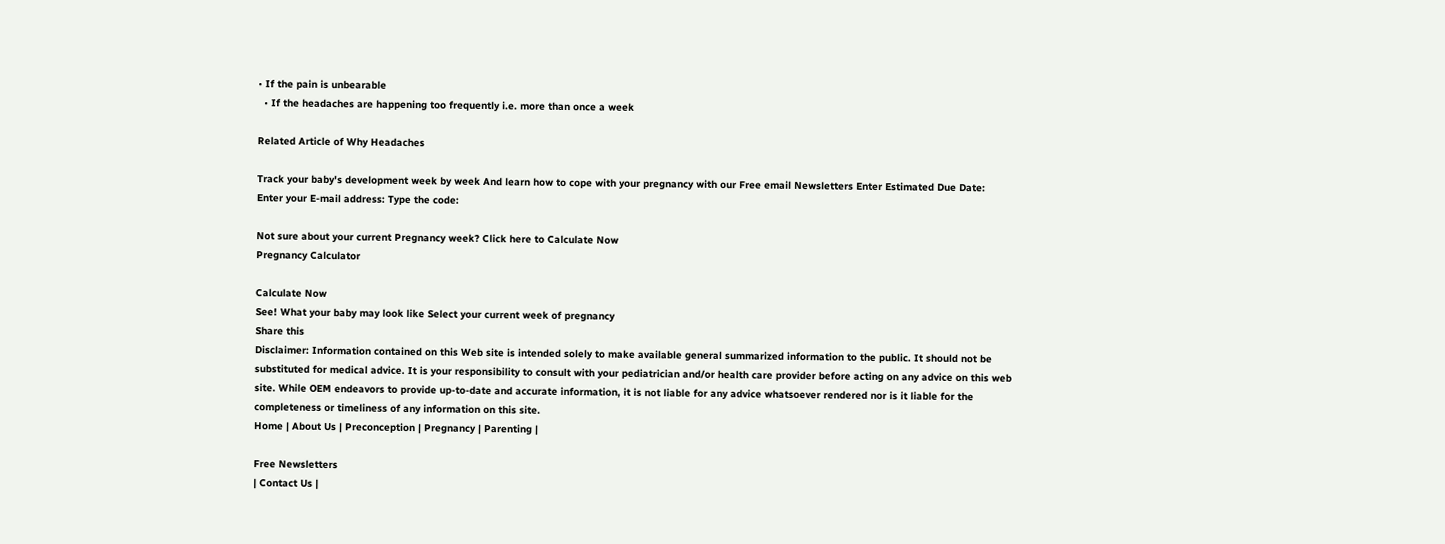• If the pain is unbearable
  • If the headaches are happening too frequently i.e. more than once a week

Related Article of Why Headaches

Track your baby's development week by week And learn how to cope with your pregnancy with our Free email Newsletters Enter Estimated Due Date:
Enter your E-mail address: Type the code:

Not sure about your current Pregnancy week? Click here to Calculate Now
Pregnancy Calculator

Calculate Now
See! What your baby may look like Select your current week of pregnancy
Share this
Disclaimer: Information contained on this Web site is intended solely to make available general summarized information to the public. It should not be substituted for medical advice. It is your responsibility to consult with your pediatrician and/or health care provider before acting on any advice on this web site. While OEM endeavors to provide up-to-date and accurate information, it is not liable for any advice whatsoever rendered nor is it liable for the completeness or timeliness of any information on this site.
Home | About Us | Preconception | Pregnancy | Parenting |

Free Newsletters
| Contact Us |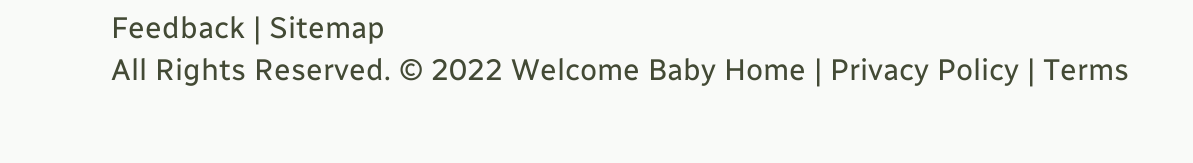Feedback | Sitemap
All Rights Reserved. © 2022 Welcome Baby Home | Privacy Policy | Terms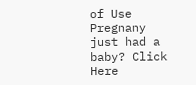of Use
Pregnany just had a baby? Click Here